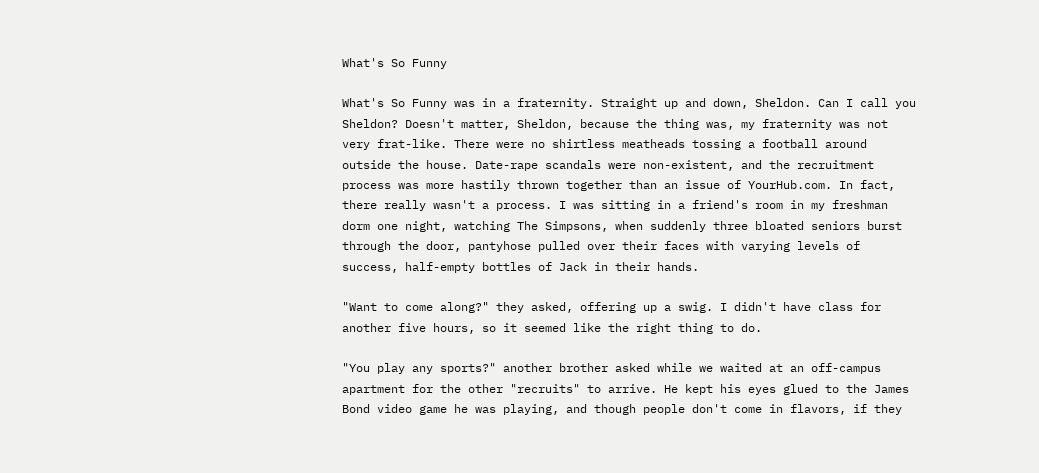What's So Funny

What's So Funny was in a fraternity. Straight up and down, Sheldon. Can I call you Sheldon? Doesn't matter, Sheldon, because the thing was, my fraternity was not very frat-like. There were no shirtless meatheads tossing a football around outside the house. Date-rape scandals were non-existent, and the recruitment process was more hastily thrown together than an issue of YourHub.com. In fact, there really wasn't a process. I was sitting in a friend's room in my freshman dorm one night, watching The Simpsons, when suddenly three bloated seniors burst through the door, pantyhose pulled over their faces with varying levels of success, half-empty bottles of Jack in their hands.

"Want to come along?" they asked, offering up a swig. I didn't have class for another five hours, so it seemed like the right thing to do.

"You play any sports?" another brother asked while we waited at an off-campus apartment for the other "recruits" to arrive. He kept his eyes glued to the James Bond video game he was playing, and though people don't come in flavors, if they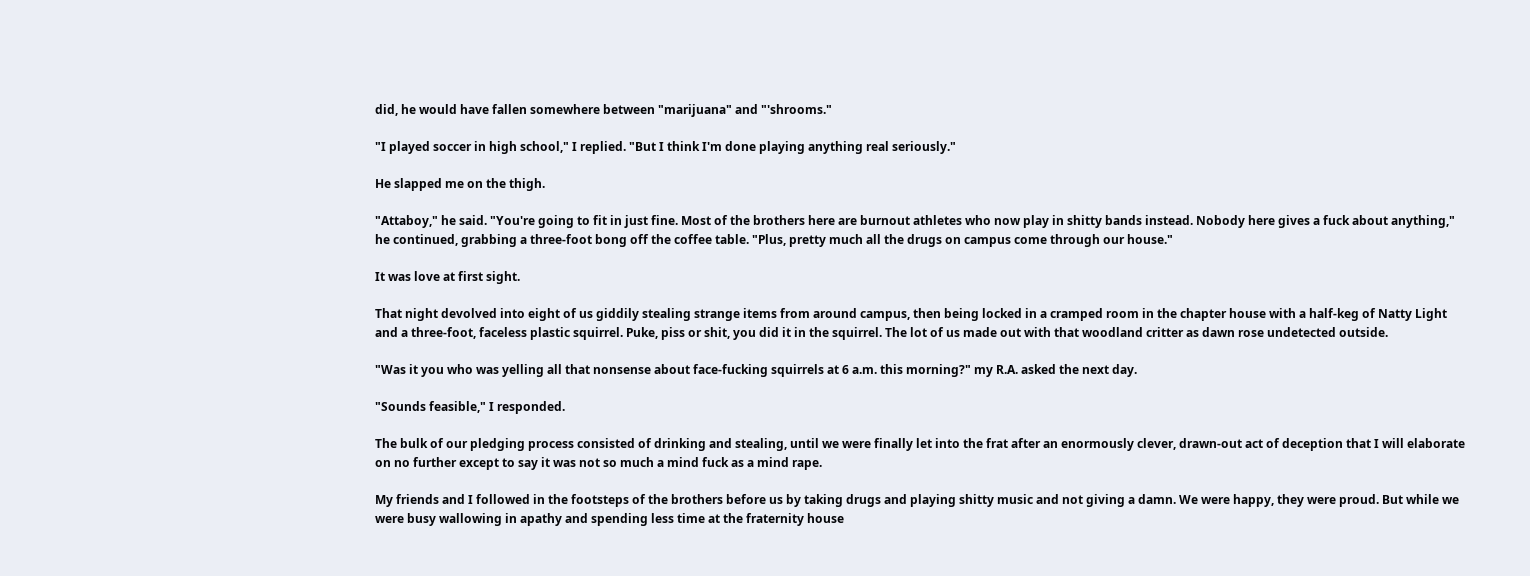did, he would have fallen somewhere between "marijuana" and "'shrooms."

"I played soccer in high school," I replied. "But I think I'm done playing anything real seriously."

He slapped me on the thigh.

"Attaboy," he said. "You're going to fit in just fine. Most of the brothers here are burnout athletes who now play in shitty bands instead. Nobody here gives a fuck about anything," he continued, grabbing a three-foot bong off the coffee table. "Plus, pretty much all the drugs on campus come through our house."

It was love at first sight.

That night devolved into eight of us giddily stealing strange items from around campus, then being locked in a cramped room in the chapter house with a half-keg of Natty Light and a three-foot, faceless plastic squirrel. Puke, piss or shit, you did it in the squirrel. The lot of us made out with that woodland critter as dawn rose undetected outside.

"Was it you who was yelling all that nonsense about face-fucking squirrels at 6 a.m. this morning?" my R.A. asked the next day.

"Sounds feasible," I responded.

The bulk of our pledging process consisted of drinking and stealing, until we were finally let into the frat after an enormously clever, drawn-out act of deception that I will elaborate on no further except to say it was not so much a mind fuck as a mind rape.

My friends and I followed in the footsteps of the brothers before us by taking drugs and playing shitty music and not giving a damn. We were happy, they were proud. But while we were busy wallowing in apathy and spending less time at the fraternity house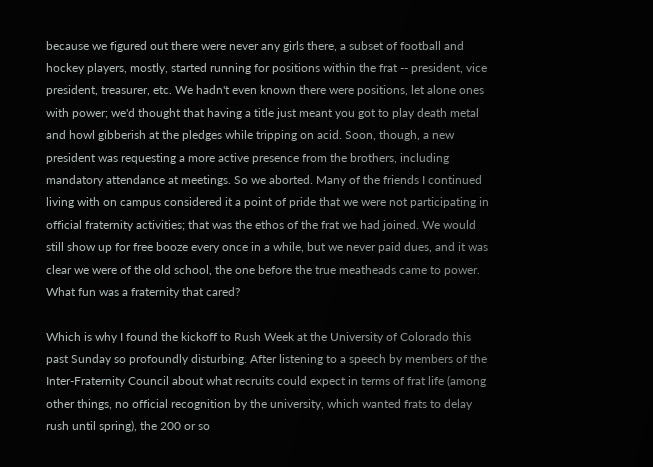because we figured out there were never any girls there, a subset of football and hockey players, mostly, started running for positions within the frat -- president, vice president, treasurer, etc. We hadn't even known there were positions, let alone ones with power; we'd thought that having a title just meant you got to play death metal and howl gibberish at the pledges while tripping on acid. Soon, though, a new president was requesting a more active presence from the brothers, including mandatory attendance at meetings. So we aborted. Many of the friends I continued living with on campus considered it a point of pride that we were not participating in official fraternity activities; that was the ethos of the frat we had joined. We would still show up for free booze every once in a while, but we never paid dues, and it was clear we were of the old school, the one before the true meatheads came to power. What fun was a fraternity that cared?

Which is why I found the kickoff to Rush Week at the University of Colorado this past Sunday so profoundly disturbing. After listening to a speech by members of the Inter-Fraternity Council about what recruits could expect in terms of frat life (among other things, no official recognition by the university, which wanted frats to delay rush until spring), the 200 or so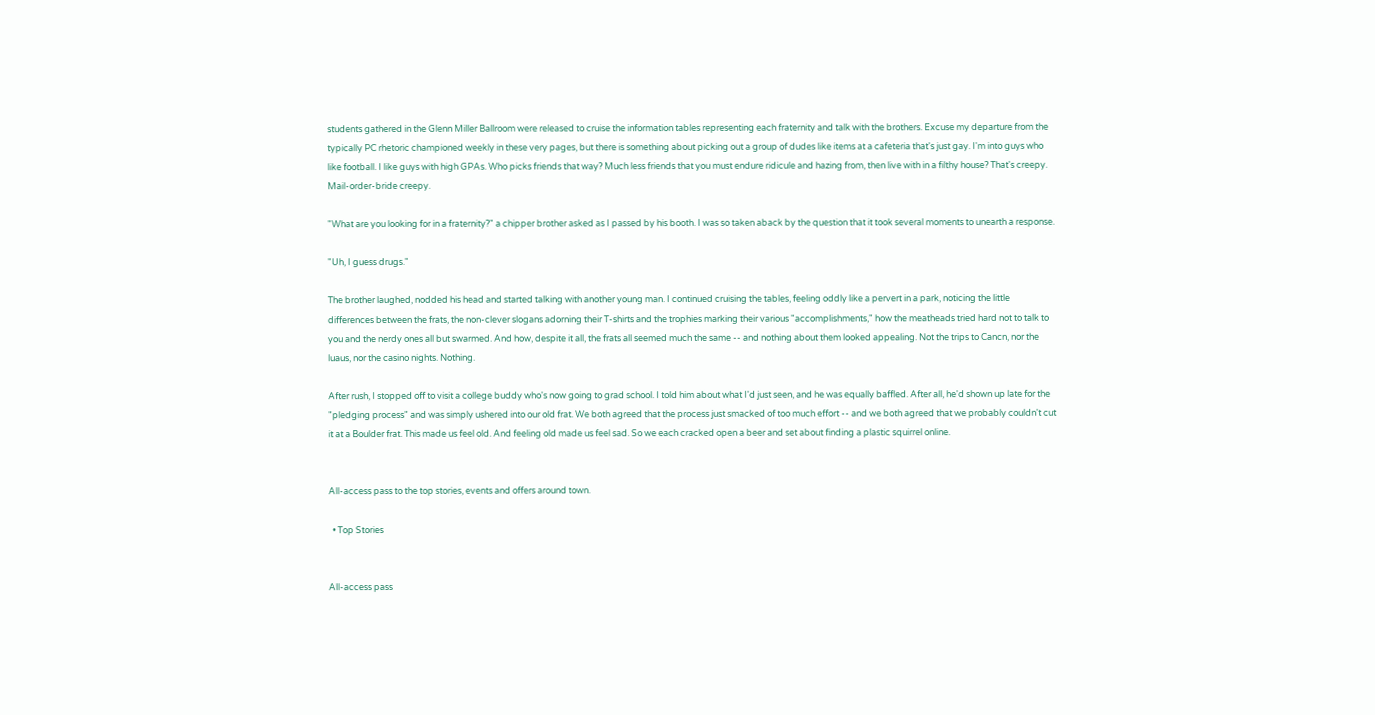students gathered in the Glenn Miller Ballroom were released to cruise the information tables representing each fraternity and talk with the brothers. Excuse my departure from the typically PC rhetoric championed weekly in these very pages, but there is something about picking out a group of dudes like items at a cafeteria that's just gay. I'm into guys who like football. I like guys with high GPAs. Who picks friends that way? Much less friends that you must endure ridicule and hazing from, then live with in a filthy house? That's creepy. Mail-order-bride creepy.

"What are you looking for in a fraternity?" a chipper brother asked as I passed by his booth. I was so taken aback by the question that it took several moments to unearth a response.

"Uh, I guess drugs."

The brother laughed, nodded his head and started talking with another young man. I continued cruising the tables, feeling oddly like a pervert in a park, noticing the little differences between the frats, the non-clever slogans adorning their T-shirts and the trophies marking their various "accomplishments," how the meatheads tried hard not to talk to you and the nerdy ones all but swarmed. And how, despite it all, the frats all seemed much the same -- and nothing about them looked appealing. Not the trips to Cancn, nor the luaus, nor the casino nights. Nothing.

After rush, I stopped off to visit a college buddy who's now going to grad school. I told him about what I'd just seen, and he was equally baffled. After all, he'd shown up late for the "pledging process" and was simply ushered into our old frat. We both agreed that the process just smacked of too much effort -- and we both agreed that we probably couldn't cut it at a Boulder frat. This made us feel old. And feeling old made us feel sad. So we each cracked open a beer and set about finding a plastic squirrel online.


All-access pass to the top stories, events and offers around town.

  • Top Stories


All-access pass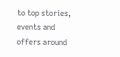to top stories, events and offers around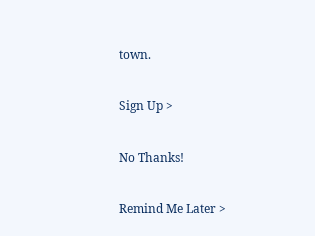town.

Sign Up >

No Thanks!

Remind Me Later >